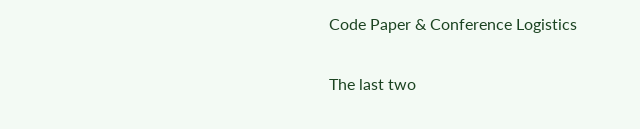Code Paper & Conference Logistics

The last two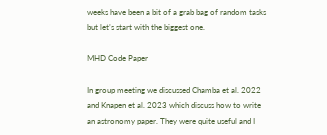weeks have been a bit of a grab bag of random tasks but let’s start with the biggest one.

MHD Code Paper

In group meeting we discussed Chamba et al. 2022 and Knapen et al. 2023 which discuss how to write an astronomy paper. They were quite useful and I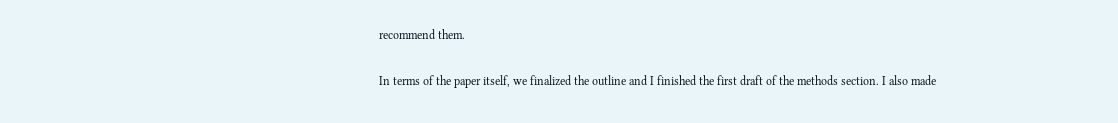recommend them.

In terms of the paper itself, we finalized the outline and I finished the first draft of the methods section. I also made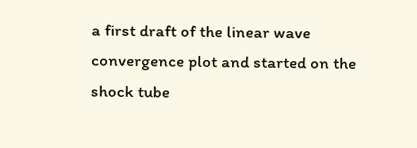a first draft of the linear wave convergence plot and started on the shock tube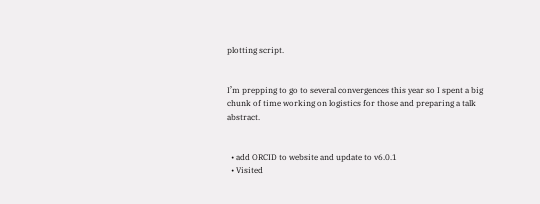plotting script.


I’m prepping to go to several convergences this year so I spent a big chunk of time working on logistics for those and preparing a talk abstract.


  • add ORCID to website and update to v6.0.1
  • Visited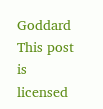Goddard
This post is licensed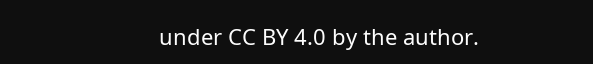under CC BY 4.0 by the author.